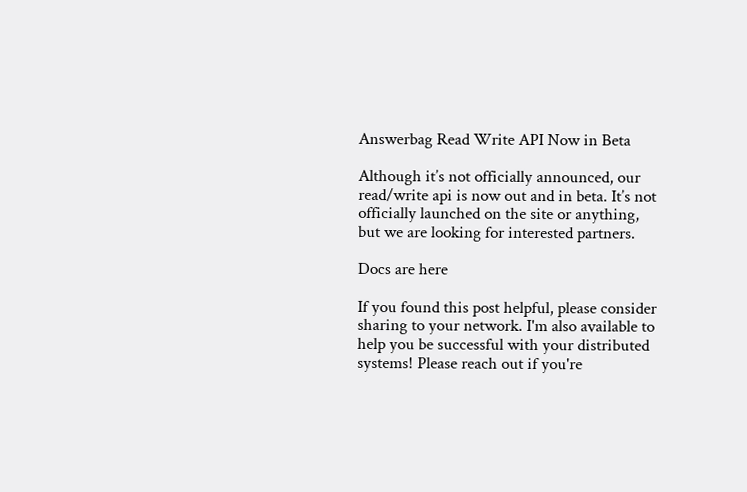Answerbag Read Write API Now in Beta

Although it’s not officially announced, our read/write api is now out and in beta. It’s not officially launched on the site or anything, but we are looking for interested partners.

Docs are here

If you found this post helpful, please consider sharing to your network. I'm also available to help you be successful with your distributed systems! Please reach out if you're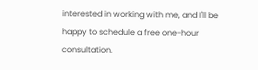interested in working with me, and I'll be happy to schedule a free one-hour consultation.